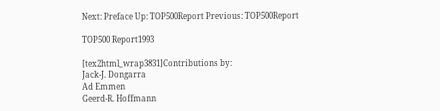Next: Preface Up: TOP500Report Previous: TOP500Report

TOP500 Report1993

[tex2html_wrap3831]Contributions by:
Jack-J. Dongarra
Ad Emmen
Geerd-R. Hoffmann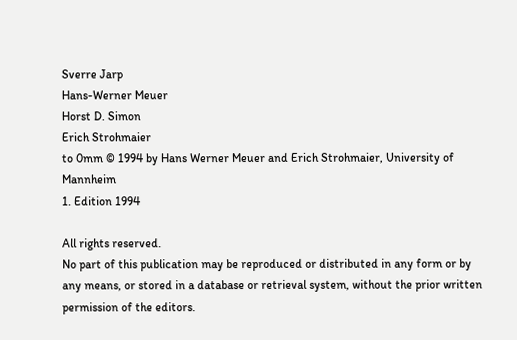Sverre Jarp
Hans-Werner Meuer
Horst D. Simon
Erich Strohmaier
to 0mm © 1994 by Hans Werner Meuer and Erich Strohmaier, University of Mannheim
1. Edition 1994

All rights reserved.
No part of this publication may be reproduced or distributed in any form or by any means, or stored in a database or retrieval system, without the prior written permission of the editors.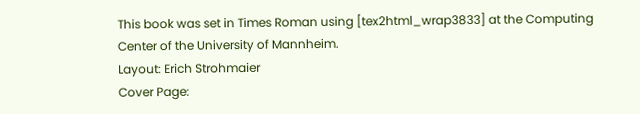This book was set in Times Roman using [tex2html_wrap3833] at the Computing Center of the University of Mannheim.
Layout: Erich Strohmaier
Cover Page: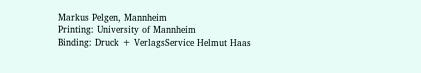Markus Pelgen, Mannheim
Printing: University of Mannheim
Binding: Druck + VerlagsService Helmut Haas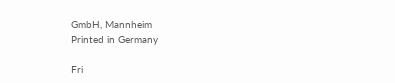GmbH, Mannheim
Printed in Germany

Fri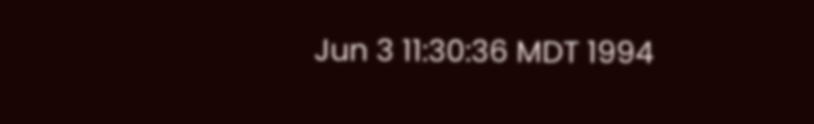Jun 3 11:30:36 MDT 1994